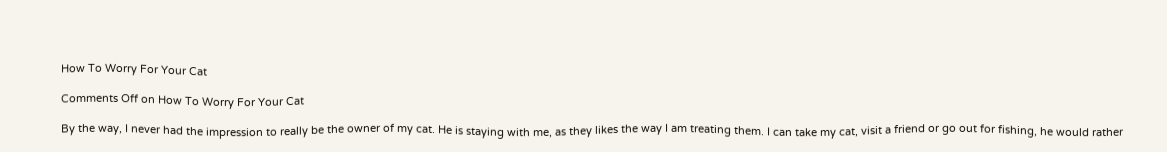How To Worry For Your Cat

Comments Off on How To Worry For Your Cat

By the way, I never had the impression to really be the owner of my cat. He is staying with me, as they likes the way I am treating them. I can take my cat, visit a friend or go out for fishing, he would rather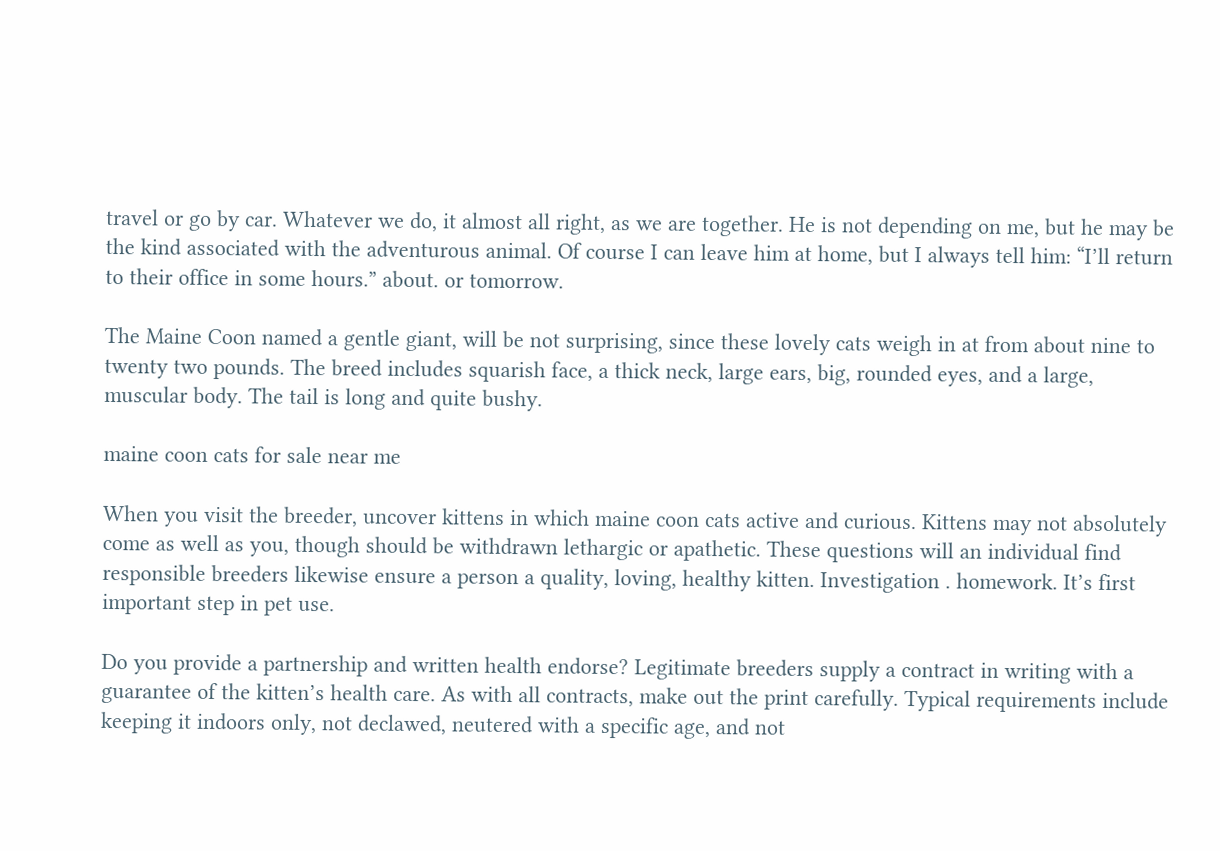travel or go by car. Whatever we do, it almost all right, as we are together. He is not depending on me, but he may be the kind associated with the adventurous animal. Of course I can leave him at home, but I always tell him: “I’ll return to their office in some hours.” about. or tomorrow.

The Maine Coon named a gentle giant, will be not surprising, since these lovely cats weigh in at from about nine to twenty two pounds. The breed includes squarish face, a thick neck, large ears, big, rounded eyes, and a large, muscular body. The tail is long and quite bushy.

maine coon cats for sale near me

When you visit the breeder, uncover kittens in which maine coon cats active and curious. Kittens may not absolutely come as well as you, though should be withdrawn lethargic or apathetic. These questions will an individual find responsible breeders likewise ensure a person a quality, loving, healthy kitten. Investigation . homework. It’s first important step in pet use.

Do you provide a partnership and written health endorse? Legitimate breeders supply a contract in writing with a guarantee of the kitten’s health care. As with all contracts, make out the print carefully. Typical requirements include keeping it indoors only, not declawed, neutered with a specific age, and not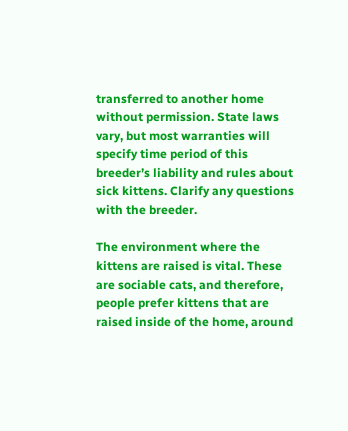transferred to another home without permission. State laws vary, but most warranties will specify time period of this breeder’s liability and rules about sick kittens. Clarify any questions with the breeder.

The environment where the kittens are raised is vital. These are sociable cats, and therefore, people prefer kittens that are raised inside of the home, around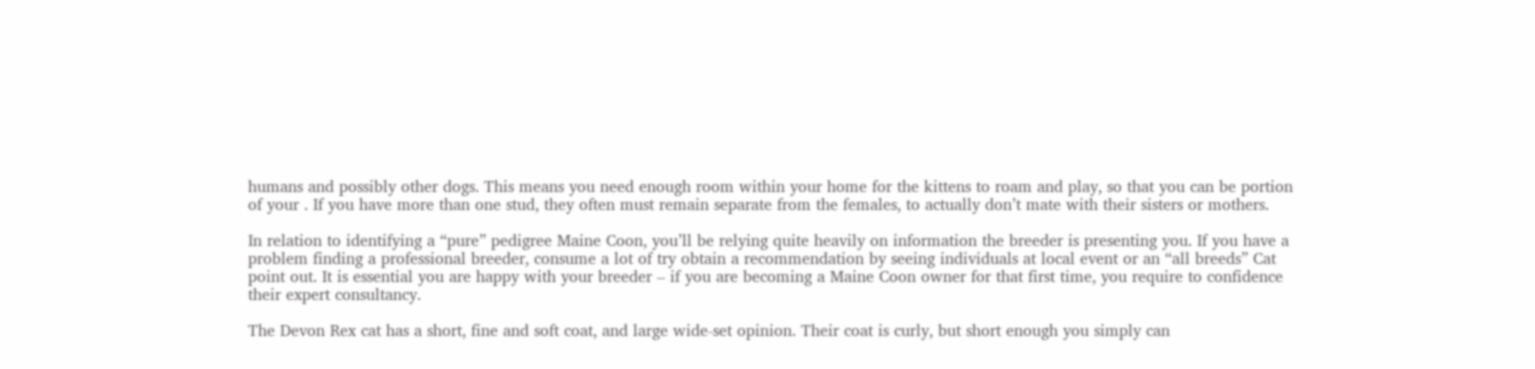humans and possibly other dogs. This means you need enough room within your home for the kittens to roam and play, so that you can be portion of your . If you have more than one stud, they often must remain separate from the females, to actually don’t mate with their sisters or mothers.

In relation to identifying a “pure” pedigree Maine Coon, you’ll be relying quite heavily on information the breeder is presenting you. If you have a problem finding a professional breeder, consume a lot of try obtain a recommendation by seeing individuals at local event or an “all breeds” Cat point out. It is essential you are happy with your breeder – if you are becoming a Maine Coon owner for that first time, you require to confidence their expert consultancy.

The Devon Rex cat has a short, fine and soft coat, and large wide-set opinion. Their coat is curly, but short enough you simply can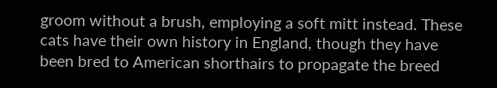groom without a brush, employing a soft mitt instead. These cats have their own history in England, though they have been bred to American shorthairs to propagate the breed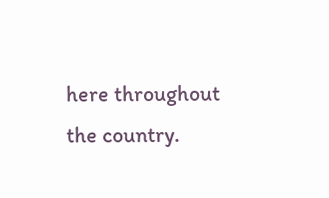here throughout the country.